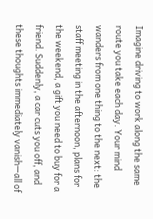Imagine driving to work along the same route you take each day. Your mind wanders from one thing to the next: the staff meeting in the afternoon, plans for the weekend, a gift you need to buy for a friend. Suddenly, a car cuts you off, and these thoughts immediately vanish—all of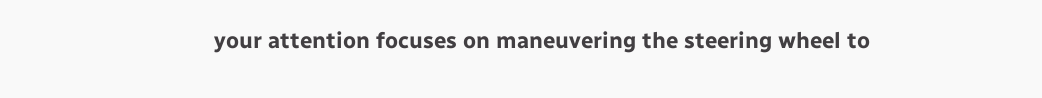your attention focuses on maneuvering the steering wheel to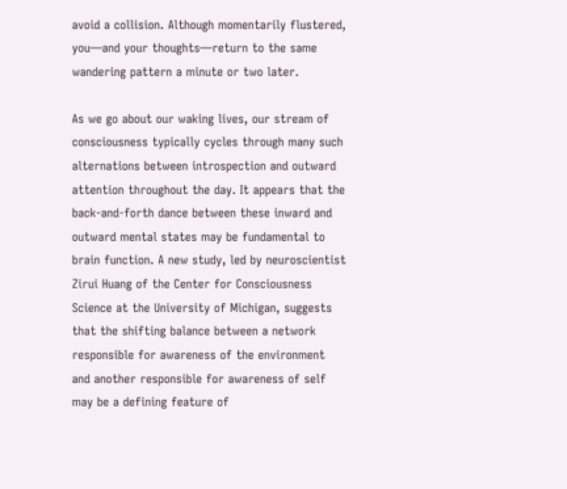avoid a collision. Although momentarily flustered, you—and your thoughts—return to the same wandering pattern a minute or two later.

As we go about our waking lives, our stream of consciousness typically cycles through many such alternations between introspection and outward attention throughout the day. It appears that the back-and-forth dance between these inward and outward mental states may be fundamental to brain function. A new study, led by neuroscientist Zirui Huang of the Center for Consciousness Science at the University of Michigan, suggests that the shifting balance between a network responsible for awareness of the environment and another responsible for awareness of self may be a defining feature of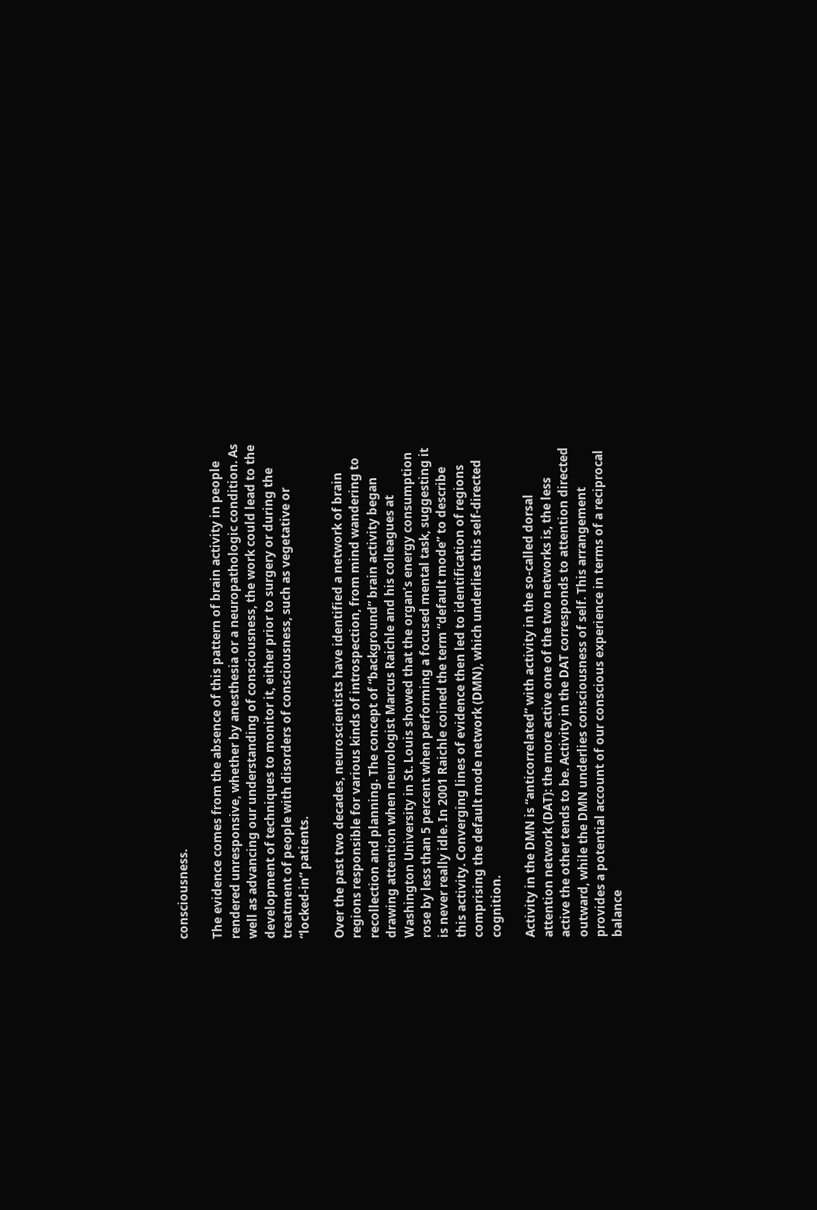consciousness.

The evidence comes from the absence of this pattern of brain activity in people rendered unresponsive, whether by anesthesia or a neuropathologic condition. As well as advancing our understanding of consciousness, the work could lead to the development of techniques to monitor it, either prior to surgery or during the treatment of people with disorders of consciousness, such as vegetative or “locked-in” patients.

Over the past two decades, neuroscientists have identified a network of brain regions responsible for various kinds of introspection, from mind wandering to recollection and planning. The concept of “background” brain activity began drawing attention when neurologist Marcus Raichle and his colleagues at Washington University in St. Louis showed that the organ’s energy consumption rose by less than 5 percent when performing a focused mental task, suggesting it is never really idle. In 2001 Raichle coined the term “default mode” to describe this activity. Converging lines of evidence then led to identification of regions comprising the default mode network (DMN), which underlies this self-directed cognition.

Activity in the DMN is “anticorrelated” with activity in the so-called dorsal attention network (DAT): the more active one of the two networks is, the less active the other tends to be. Activity in the DAT corresponds to attention directed outward, while the DMN underlies consciousness of self. This arrangement provides a potential account of our conscious experience in terms of a reciprocal balance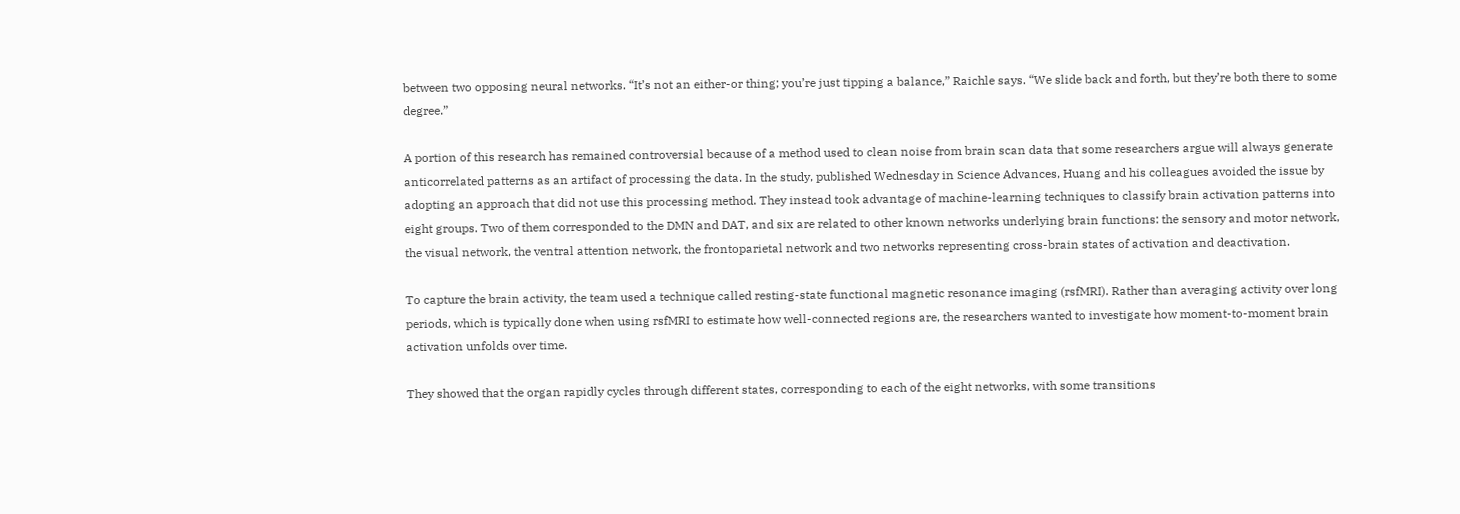between two opposing neural networks. “It’s not an either-or thing; you’re just tipping a balance,” Raichle says. “We slide back and forth, but they’re both there to some degree.”

A portion of this research has remained controversial because of a method used to clean noise from brain scan data that some researchers argue will always generate anticorrelated patterns as an artifact of processing the data. In the study, published Wednesday in Science Advances, Huang and his colleagues avoided the issue by adopting an approach that did not use this processing method. They instead took advantage of machine-learning techniques to classify brain activation patterns into eight groups. Two of them corresponded to the DMN and DAT, and six are related to other known networks underlying brain functions: the sensory and motor network, the visual network, the ventral attention network, the frontoparietal network and two networks representing cross-brain states of activation and deactivation.

To capture the brain activity, the team used a technique called resting-state functional magnetic resonance imaging (rsfMRI). Rather than averaging activity over long periods, which is typically done when using rsfMRI to estimate how well-connected regions are, the researchers wanted to investigate how moment-to-moment brain activation unfolds over time.

They showed that the organ rapidly cycles through different states, corresponding to each of the eight networks, with some transitions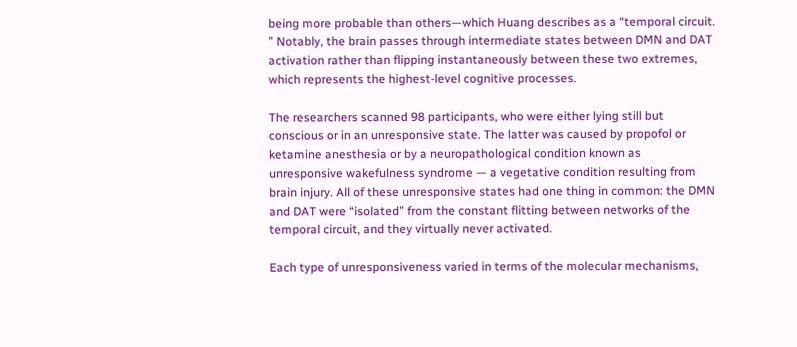being more probable than others—which Huang describes as a “temporal circuit. ” Notably, the brain passes through intermediate states between DMN and DAT activation rather than flipping instantaneously between these two extremes, which represents the highest-level cognitive processes.

The researchers scanned 98 participants, who were either lying still but conscious or in an unresponsive state. The latter was caused by propofol or ketamine anesthesia or by a neuropathological condition known as unresponsive wakefulness syndrome — a vegetative condition resulting from brain injury. All of these unresponsive states had one thing in common: the DMN and DAT were “isolated” from the constant flitting between networks of the temporal circuit, and they virtually never activated.

Each type of unresponsiveness varied in terms of the molecular mechanisms,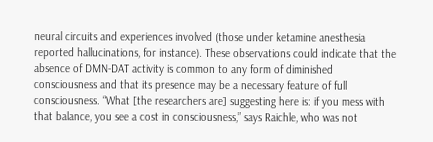neural circuits and experiences involved (those under ketamine anesthesia reported hallucinations, for instance). These observations could indicate that the absence of DMN-DAT activity is common to any form of diminished consciousness and that its presence may be a necessary feature of full consciousness. “What [the researchers are] suggesting here is: if you mess with that balance, you see a cost in consciousness,” says Raichle, who was not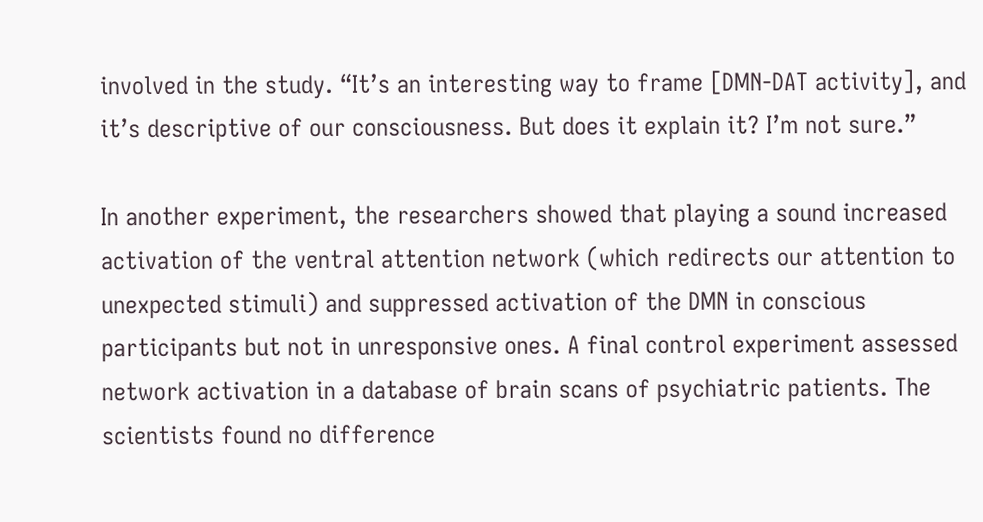involved in the study. “It’s an interesting way to frame [DMN-DAT activity], and it’s descriptive of our consciousness. But does it explain it? I’m not sure.”

In another experiment, the researchers showed that playing a sound increased activation of the ventral attention network (which redirects our attention to unexpected stimuli) and suppressed activation of the DMN in conscious  participants but not in unresponsive ones. A final control experiment assessed network activation in a database of brain scans of psychiatric patients. The scientists found no difference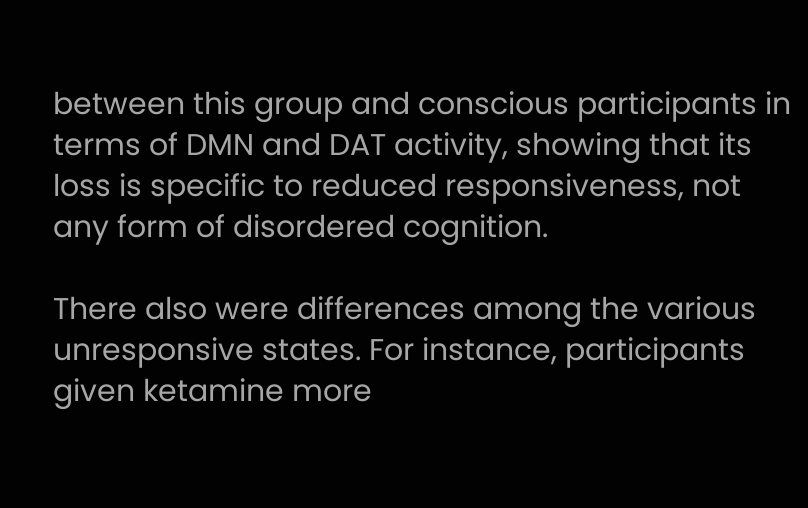between this group and conscious participants in terms of DMN and DAT activity, showing that its loss is specific to reduced responsiveness, not any form of disordered cognition.

There also were differences among the various unresponsive states. For instance, participants given ketamine more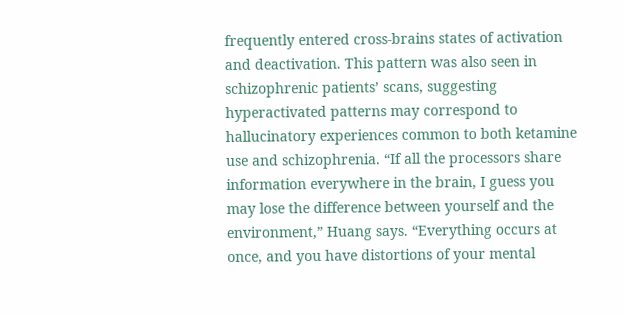frequently entered cross-brains states of activation and deactivation. This pattern was also seen in schizophrenic patients’ scans, suggesting hyperactivated patterns may correspond to hallucinatory experiences common to both ketamine use and schizophrenia. “If all the processors share information everywhere in the brain, I guess you may lose the difference between yourself and the environment,” Huang says. “Everything occurs at once, and you have distortions of your mental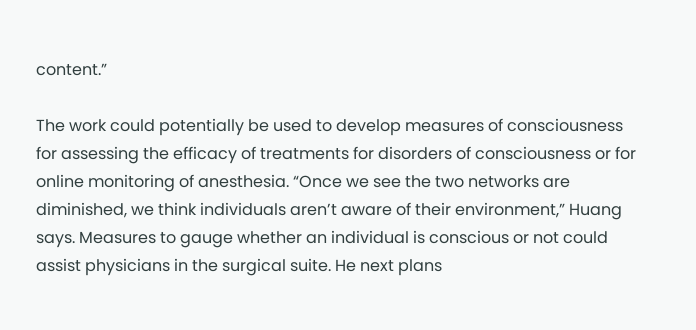content.”

The work could potentially be used to develop measures of consciousness for assessing the efficacy of treatments for disorders of consciousness or for online monitoring of anesthesia. “Once we see the two networks are diminished, we think individuals aren’t aware of their environment,” Huang says. Measures to gauge whether an individual is conscious or not could assist physicians in the surgical suite. He next plans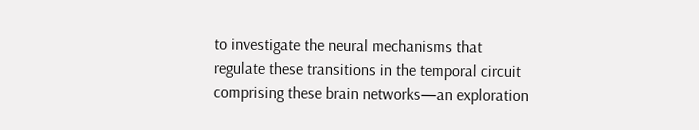to investigate the neural mechanisms that regulate these transitions in the temporal circuit comprising these brain networks—an exploration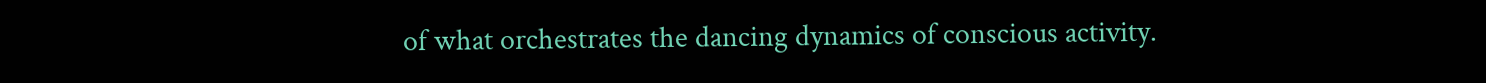of what orchestrates the dancing dynamics of conscious activity.